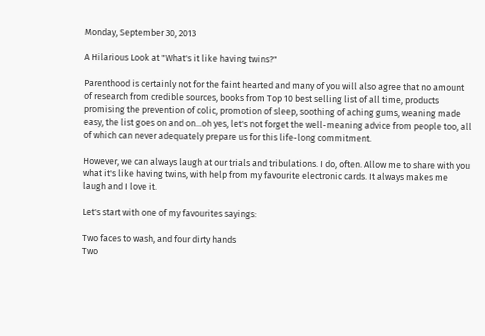Monday, September 30, 2013

A Hilarious Look at "What's it like having twins?"

Parenthood is certainly not for the faint hearted and many of you will also agree that no amount of research from credible sources, books from Top 10 best selling list of all time, products promising the prevention of colic, promotion of sleep, soothing of aching gums, weaning made easy, the list goes on and on...oh yes, let's not forget the well-meaning advice from people too, all of which can never adequately prepare us for this life-long commitment.

However, we can always laugh at our trials and tribulations. I do, often. Allow me to share with you what it's like having twins, with help from my favourite electronic cards. It always makes me laugh and I love it.

Let's start with one of my favourites sayings:

Two faces to wash, and four dirty hands
Two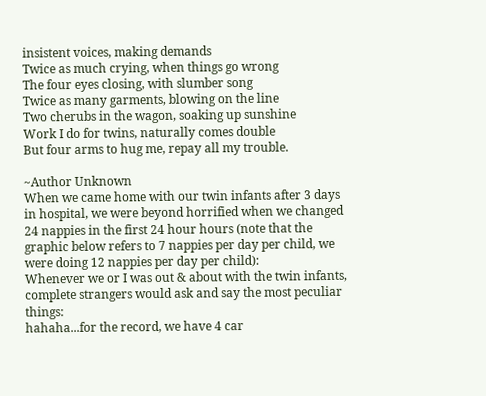insistent voices, making demands
Twice as much crying, when things go wrong
The four eyes closing, with slumber song
Twice as many garments, blowing on the line
Two cherubs in the wagon, soaking up sunshine
Work I do for twins, naturally comes double
But four arms to hug me, repay all my trouble.

~Author Unknown
When we came home with our twin infants after 3 days in hospital, we were beyond horrified when we changed 24 nappies in the first 24 hour hours (note that the graphic below refers to 7 nappies per day per child, we were doing 12 nappies per day per child):
Whenever we or I was out & about with the twin infants, complete strangers would ask and say the most peculiar things:
hahaha...for the record, we have 4 car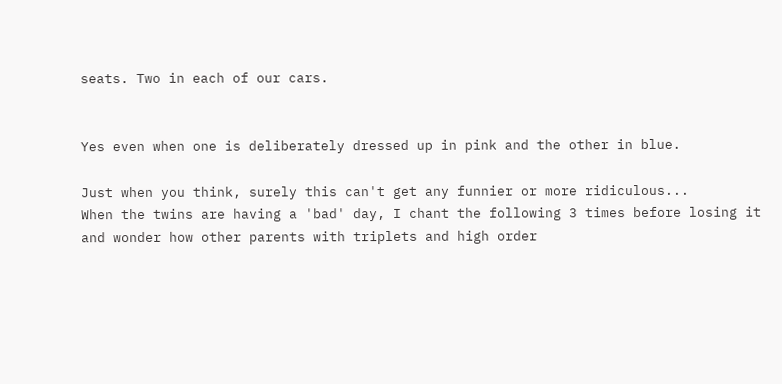seats. Two in each of our cars.


Yes even when one is deliberately dressed up in pink and the other in blue.

Just when you think, surely this can't get any funnier or more ridiculous...
When the twins are having a 'bad' day, I chant the following 3 times before losing it and wonder how other parents with triplets and high order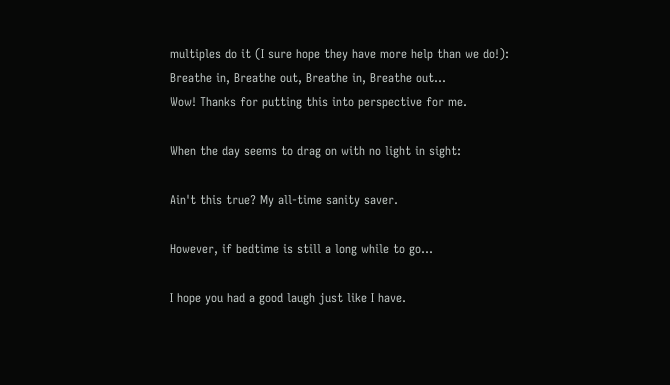multiples do it (I sure hope they have more help than we do!):
Breathe in, Breathe out, Breathe in, Breathe out...
Wow! Thanks for putting this into perspective for me.

When the day seems to drag on with no light in sight:

Ain't this true? My all-time sanity saver.

However, if bedtime is still a long while to go...

I hope you had a good laugh just like I have.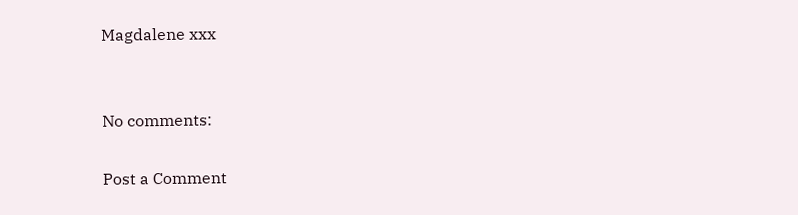Magdalene xxx


No comments:

Post a Comment